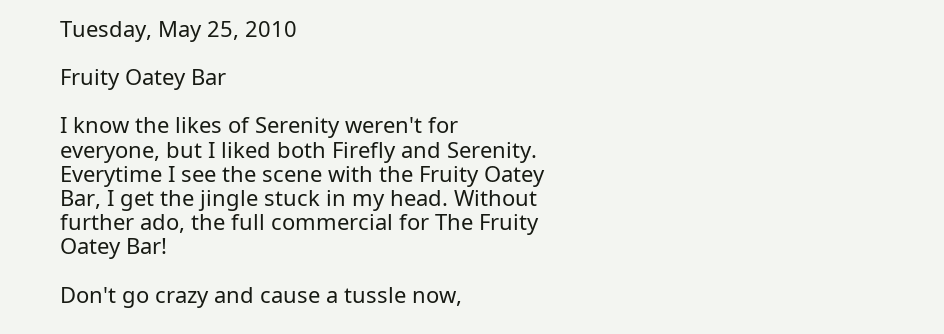Tuesday, May 25, 2010

Fruity Oatey Bar

I know the likes of Serenity weren't for everyone, but I liked both Firefly and Serenity. Everytime I see the scene with the Fruity Oatey Bar, I get the jingle stuck in my head. Without further ado, the full commercial for The Fruity Oatey Bar!

Don't go crazy and cause a tussle now,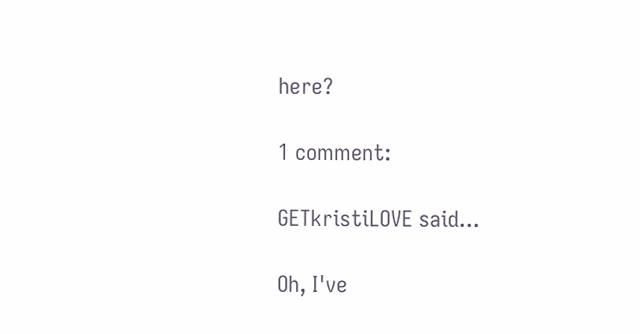here?

1 comment:

GETkristiLOVE said...

Oh, I've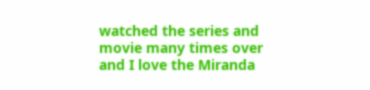watched the series and movie many times over and I love the Miranda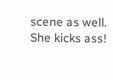scene as well. She kicks ass!